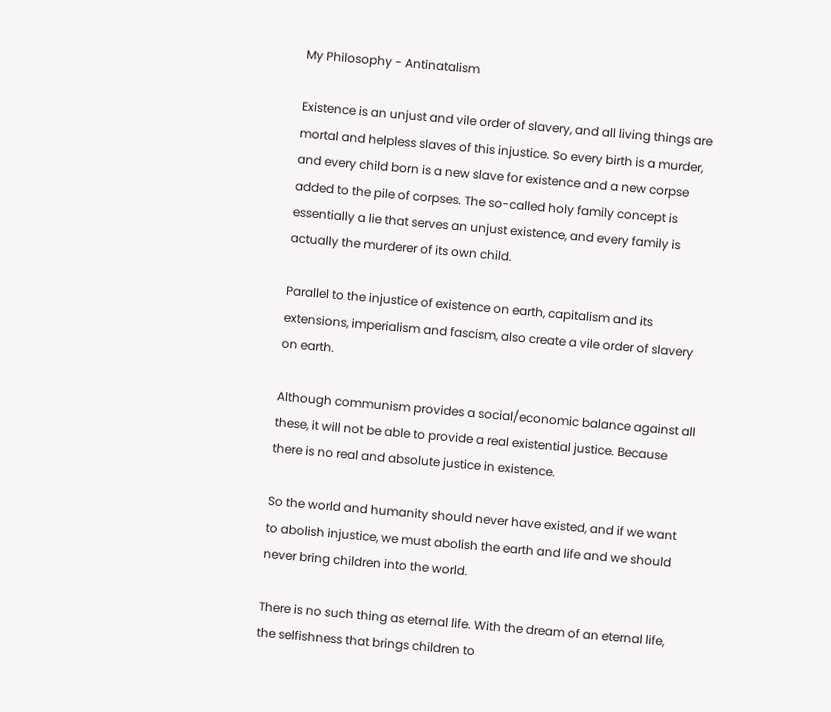My Philosophy - Antinatalism

Existence is an unjust and vile order of slavery, and all living things are mortal and helpless slaves of this injustice. So every birth is a murder, and every child born is a new slave for existence and a new corpse added to the pile of corpses. The so-called holy family concept is essentially a lie that serves an unjust existence, and every family is actually the murderer of its own child.

Parallel to the injustice of existence on earth, capitalism and its extensions, imperialism and fascism, also create a vile order of slavery on earth.

Although communism provides a social/economic balance against all these, it will not be able to provide a real existential justice. Because there is no real and absolute justice in existence.

So the world and humanity should never have existed, and if we want to abolish injustice, we must abolish the earth and life and we should never bring children into the world.

There is no such thing as eternal life. With the dream of an eternal life, the selfishness that brings children to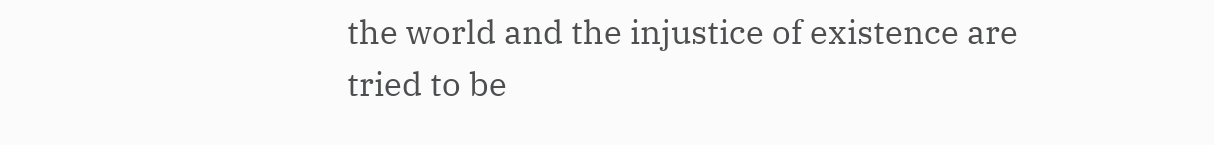the world and the injustice of existence are tried to be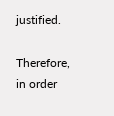justified.

Therefore, in order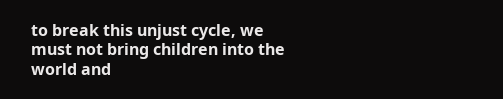to break this unjust cycle, we must not bring children into the world and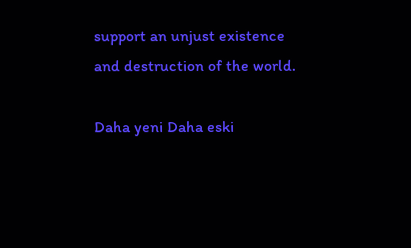support an unjust existence and destruction of the world.

Daha yeni Daha eski